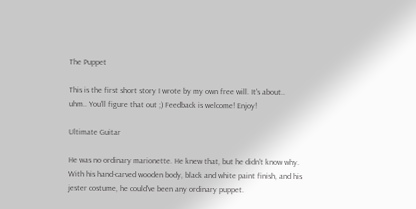The Puppet

This is the first short story I wrote by my own free will. It's about.. uhm.. You'll figure that out ;) Feedback is welcome! Enjoy!

Ultimate Guitar

He was no ordinary marionette. He knew that, but he didn't know why. With his hand-carved wooden body, black and white paint finish, and his jester costume, he could've been any ordinary puppet.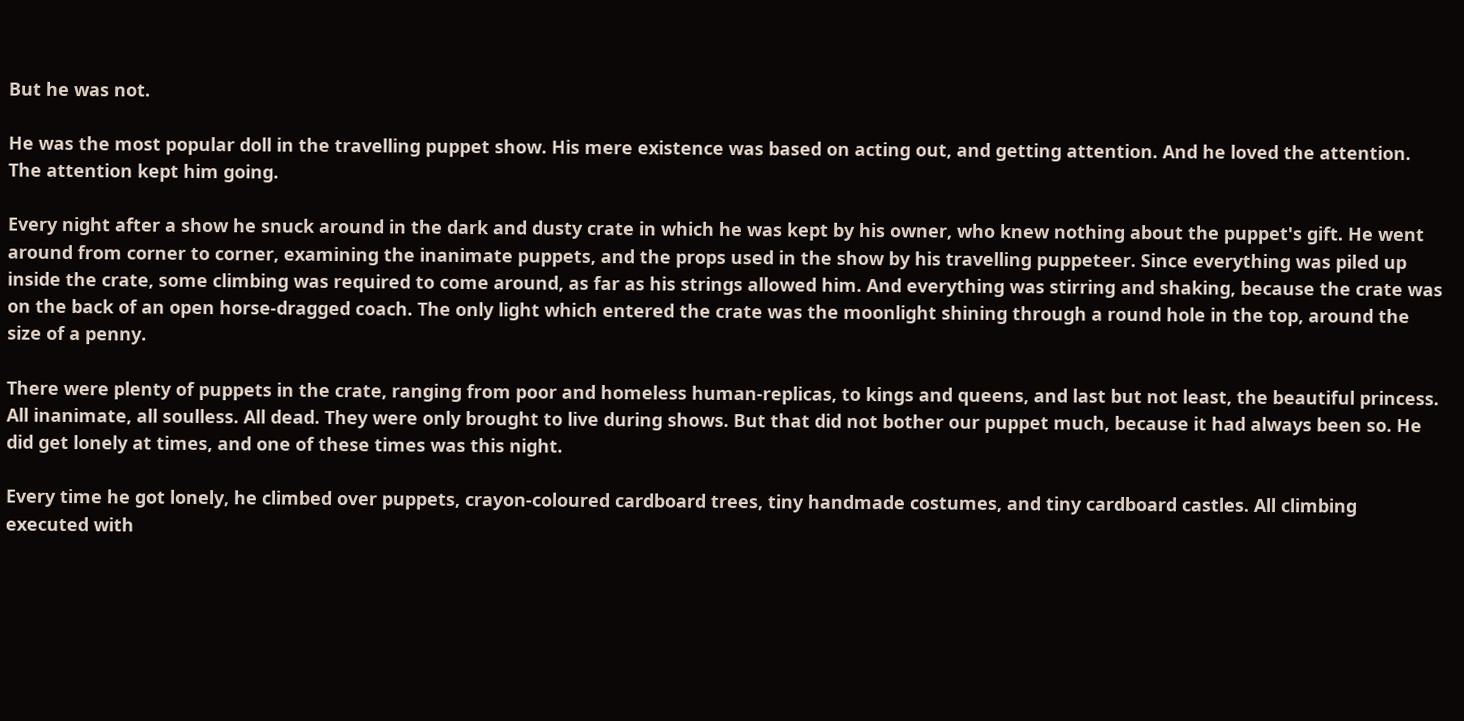But he was not.

He was the most popular doll in the travelling puppet show. His mere existence was based on acting out, and getting attention. And he loved the attention. The attention kept him going.

Every night after a show he snuck around in the dark and dusty crate in which he was kept by his owner, who knew nothing about the puppet's gift. He went around from corner to corner, examining the inanimate puppets, and the props used in the show by his travelling puppeteer. Since everything was piled up inside the crate, some climbing was required to come around, as far as his strings allowed him. And everything was stirring and shaking, because the crate was on the back of an open horse-dragged coach. The only light which entered the crate was the moonlight shining through a round hole in the top, around the size of a penny.

There were plenty of puppets in the crate, ranging from poor and homeless human-replicas, to kings and queens, and last but not least, the beautiful princess. All inanimate, all soulless. All dead. They were only brought to live during shows. But that did not bother our puppet much, because it had always been so. He did get lonely at times, and one of these times was this night.

Every time he got lonely, he climbed over puppets, crayon-coloured cardboard trees, tiny handmade costumes, and tiny cardboard castles. All climbing executed with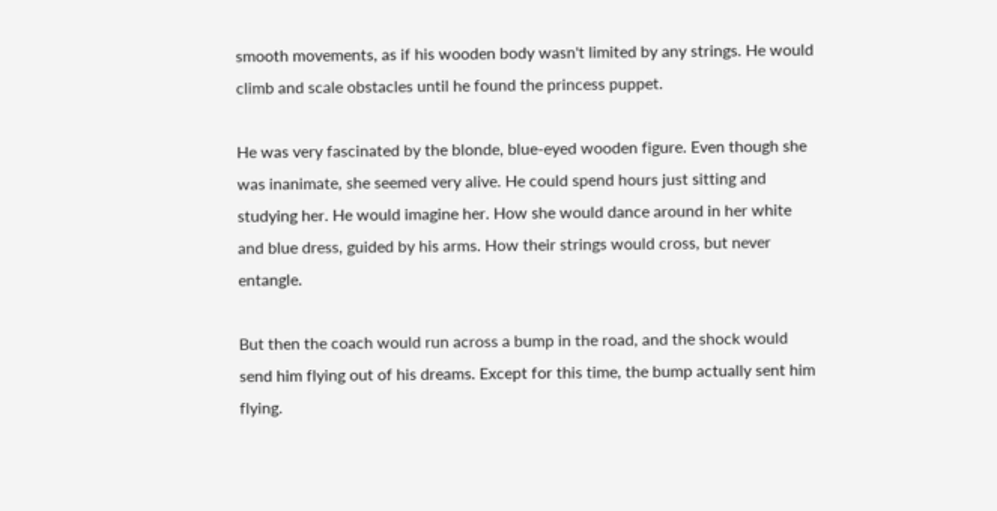smooth movements, as if his wooden body wasn't limited by any strings. He would climb and scale obstacles until he found the princess puppet.

He was very fascinated by the blonde, blue-eyed wooden figure. Even though she was inanimate, she seemed very alive. He could spend hours just sitting and studying her. He would imagine her. How she would dance around in her white and blue dress, guided by his arms. How their strings would cross, but never entangle.

But then the coach would run across a bump in the road, and the shock would send him flying out of his dreams. Except for this time, the bump actually sent him flying.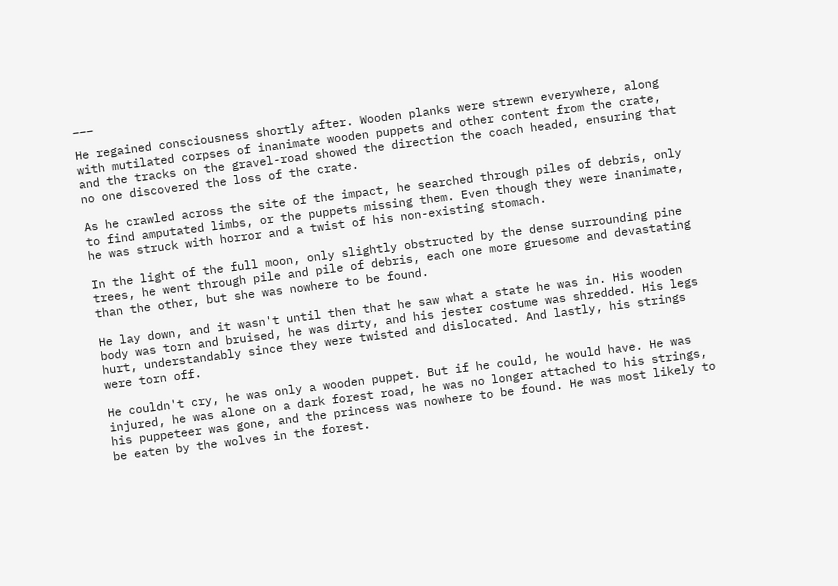___

He regained consciousness shortly after. Wooden planks were strewn everywhere, along with mutilated corpses of inanimate wooden puppets and other content from the crate, and the tracks on the gravel-road showed the direction the coach headed, ensuring that no one discovered the loss of the crate.

As he crawled across the site of the impact, he searched through piles of debris, only to find amputated limbs, or the puppets missing them. Even though they were inanimate, he was struck with horror and a twist of his non-existing stomach.

In the light of the full moon, only slightly obstructed by the dense surrounding pine trees, he went through pile and pile of debris, each one more gruesome and devastating than the other, but she was nowhere to be found.

He lay down, and it wasn't until then that he saw what a state he was in. His wooden body was torn and bruised, he was dirty, and his jester costume was shredded. His legs hurt, understandably since they were twisted and dislocated. And lastly, his strings were torn off.

He couldn't cry, he was only a wooden puppet. But if he could, he would have. He was injured, he was alone on a dark forest road, he was no longer attached to his strings, his puppeteer was gone, and the princess was nowhere to be found. He was most likely to be eaten by the wolves in the forest.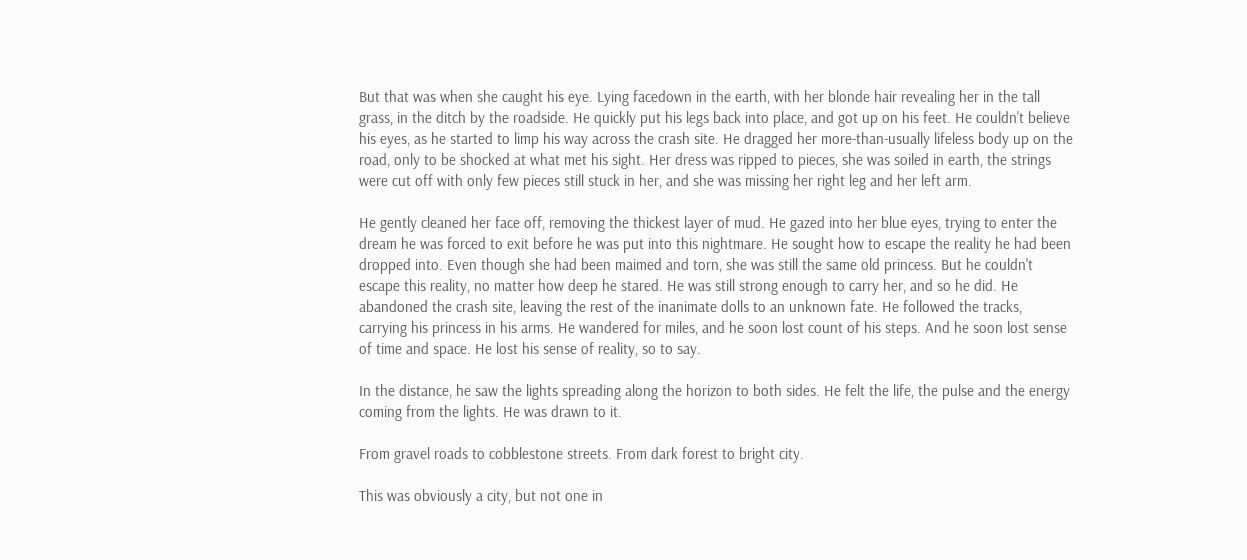But that was when she caught his eye. Lying facedown in the earth, with her blonde hair revealing her in the tall grass, in the ditch by the roadside. He quickly put his legs back into place, and got up on his feet. He couldn't believe his eyes, as he started to limp his way across the crash site. He dragged her more-than-usually lifeless body up on the road, only to be shocked at what met his sight. Her dress was ripped to pieces, she was soiled in earth, the strings were cut off with only few pieces still stuck in her, and she was missing her right leg and her left arm.

He gently cleaned her face off, removing the thickest layer of mud. He gazed into her blue eyes, trying to enter the dream he was forced to exit before he was put into this nightmare. He sought how to escape the reality he had been dropped into. Even though she had been maimed and torn, she was still the same old princess. But he couldn't escape this reality, no matter how deep he stared. He was still strong enough to carry her, and so he did. He abandoned the crash site, leaving the rest of the inanimate dolls to an unknown fate. He followed the tracks, carrying his princess in his arms. He wandered for miles, and he soon lost count of his steps. And he soon lost sense of time and space. He lost his sense of reality, so to say.

In the distance, he saw the lights spreading along the horizon to both sides. He felt the life, the pulse and the energy coming from the lights. He was drawn to it.

From gravel roads to cobblestone streets. From dark forest to bright city.

This was obviously a city, but not one in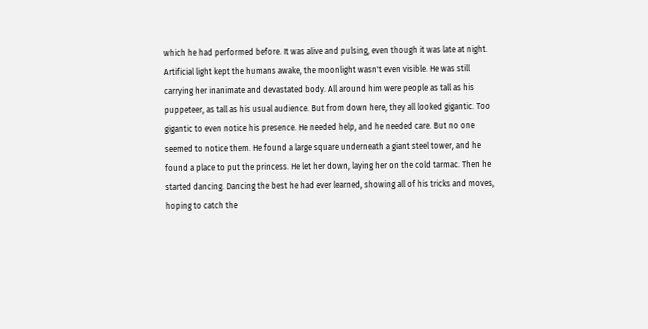which he had performed before. It was alive and pulsing, even though it was late at night. Artificial light kept the humans awake, the moonlight wasn't even visible. He was still carrying her inanimate and devastated body. All around him were people as tall as his puppeteer, as tall as his usual audience. But from down here, they all looked gigantic. Too gigantic to even notice his presence. He needed help, and he needed care. But no one seemed to notice them. He found a large square underneath a giant steel tower, and he found a place to put the princess. He let her down, laying her on the cold tarmac. Then he started dancing. Dancing the best he had ever learned, showing all of his tricks and moves, hoping to catch the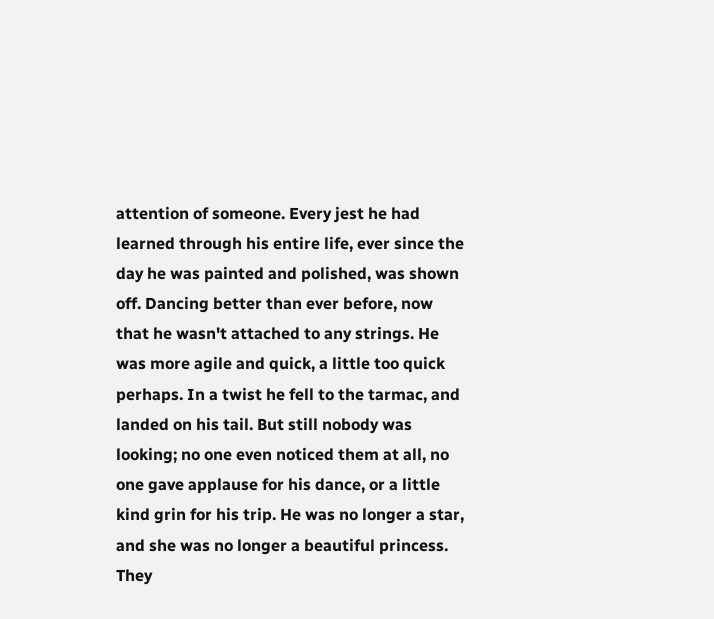attention of someone. Every jest he had learned through his entire life, ever since the day he was painted and polished, was shown off. Dancing better than ever before, now that he wasn't attached to any strings. He was more agile and quick, a little too quick perhaps. In a twist he fell to the tarmac, and landed on his tail. But still nobody was looking; no one even noticed them at all, no one gave applause for his dance, or a little kind grin for his trip. He was no longer a star, and she was no longer a beautiful princess. They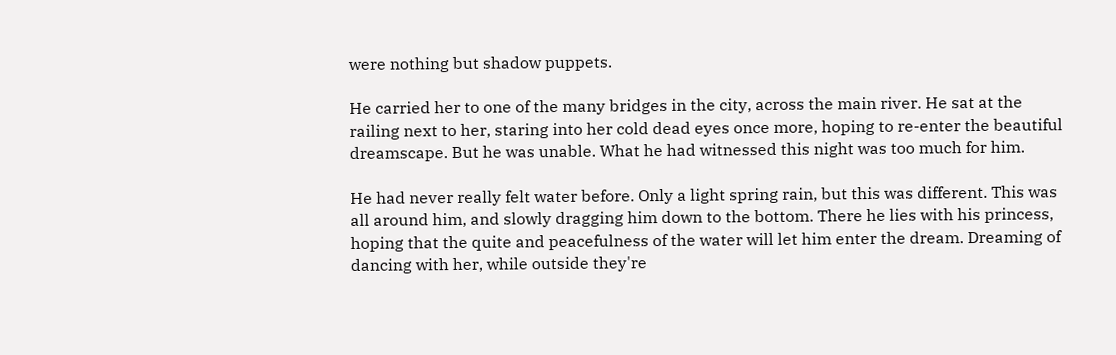were nothing but shadow puppets.

He carried her to one of the many bridges in the city, across the main river. He sat at the railing next to her, staring into her cold dead eyes once more, hoping to re-enter the beautiful dreamscape. But he was unable. What he had witnessed this night was too much for him.

He had never really felt water before. Only a light spring rain, but this was different. This was all around him, and slowly dragging him down to the bottom. There he lies with his princess, hoping that the quite and peacefulness of the water will let him enter the dream. Dreaming of dancing with her, while outside they're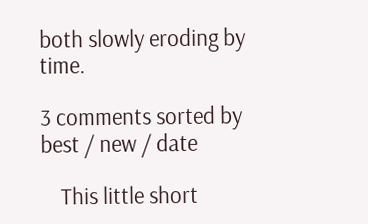both slowly eroding by time.

3 comments sorted by best / new / date

    This little short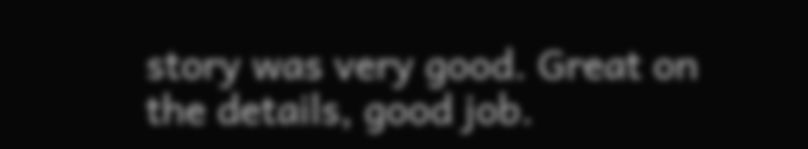story was very good. Great on the details, good job.